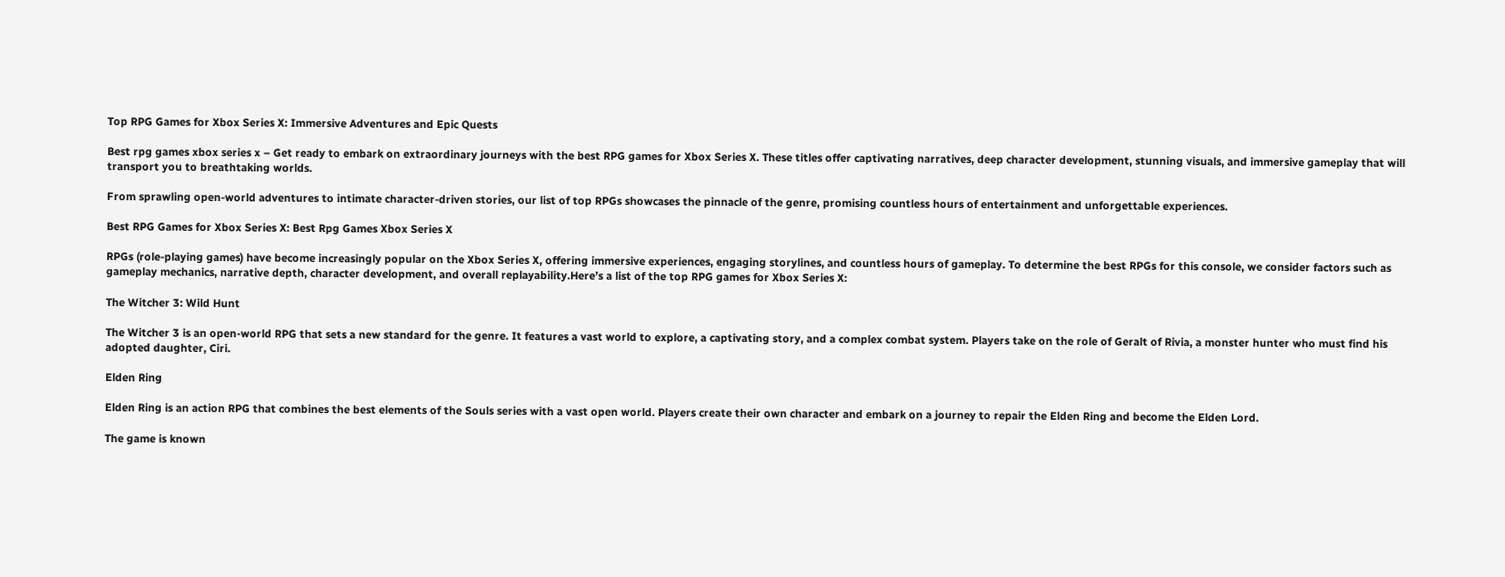Top RPG Games for Xbox Series X: Immersive Adventures and Epic Quests

Best rpg games xbox series x – Get ready to embark on extraordinary journeys with the best RPG games for Xbox Series X. These titles offer captivating narratives, deep character development, stunning visuals, and immersive gameplay that will transport you to breathtaking worlds.

From sprawling open-world adventures to intimate character-driven stories, our list of top RPGs showcases the pinnacle of the genre, promising countless hours of entertainment and unforgettable experiences.

Best RPG Games for Xbox Series X: Best Rpg Games Xbox Series X

RPGs (role-playing games) have become increasingly popular on the Xbox Series X, offering immersive experiences, engaging storylines, and countless hours of gameplay. To determine the best RPGs for this console, we consider factors such as gameplay mechanics, narrative depth, character development, and overall replayability.Here’s a list of the top RPG games for Xbox Series X:

The Witcher 3: Wild Hunt

The Witcher 3 is an open-world RPG that sets a new standard for the genre. It features a vast world to explore, a captivating story, and a complex combat system. Players take on the role of Geralt of Rivia, a monster hunter who must find his adopted daughter, Ciri.

Elden Ring

Elden Ring is an action RPG that combines the best elements of the Souls series with a vast open world. Players create their own character and embark on a journey to repair the Elden Ring and become the Elden Lord.

The game is known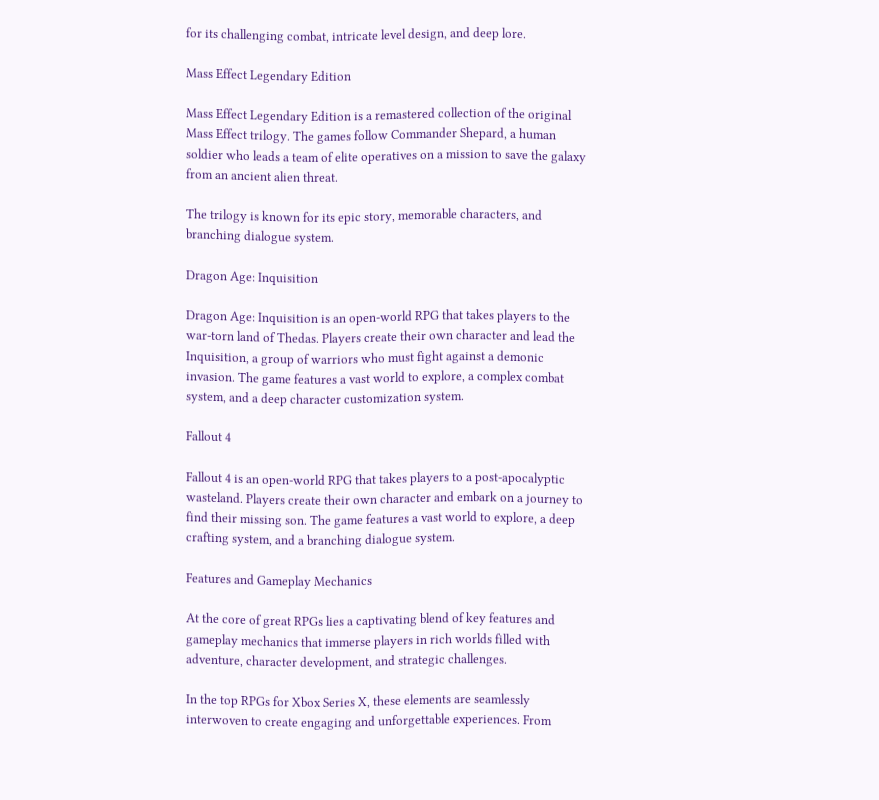for its challenging combat, intricate level design, and deep lore.

Mass Effect Legendary Edition

Mass Effect Legendary Edition is a remastered collection of the original Mass Effect trilogy. The games follow Commander Shepard, a human soldier who leads a team of elite operatives on a mission to save the galaxy from an ancient alien threat.

The trilogy is known for its epic story, memorable characters, and branching dialogue system.

Dragon Age: Inquisition

Dragon Age: Inquisition is an open-world RPG that takes players to the war-torn land of Thedas. Players create their own character and lead the Inquisition, a group of warriors who must fight against a demonic invasion. The game features a vast world to explore, a complex combat system, and a deep character customization system.

Fallout 4

Fallout 4 is an open-world RPG that takes players to a post-apocalyptic wasteland. Players create their own character and embark on a journey to find their missing son. The game features a vast world to explore, a deep crafting system, and a branching dialogue system.

Features and Gameplay Mechanics

At the core of great RPGs lies a captivating blend of key features and gameplay mechanics that immerse players in rich worlds filled with adventure, character development, and strategic challenges.

In the top RPGs for Xbox Series X, these elements are seamlessly interwoven to create engaging and unforgettable experiences. From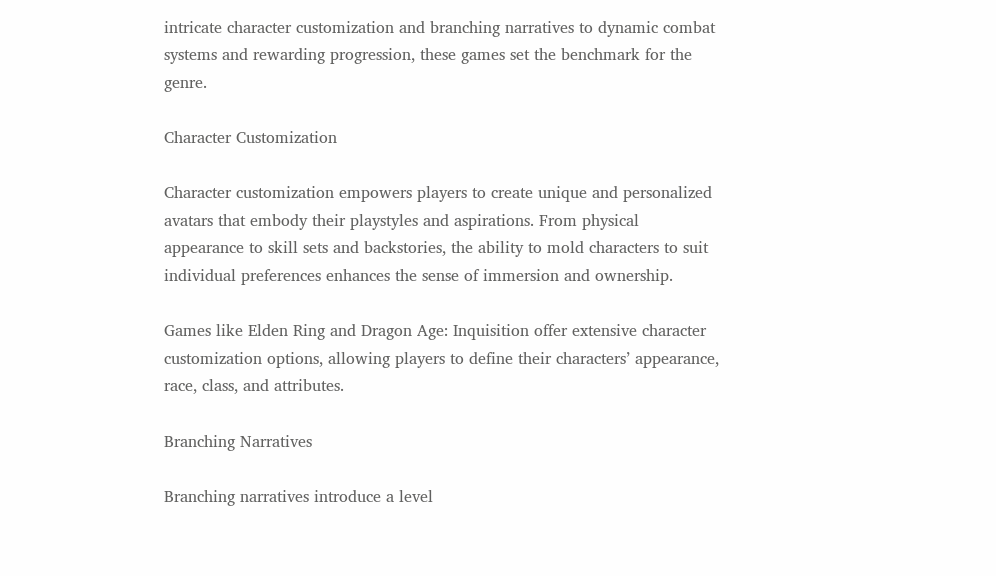intricate character customization and branching narratives to dynamic combat systems and rewarding progression, these games set the benchmark for the genre.

Character Customization

Character customization empowers players to create unique and personalized avatars that embody their playstyles and aspirations. From physical appearance to skill sets and backstories, the ability to mold characters to suit individual preferences enhances the sense of immersion and ownership.

Games like Elden Ring and Dragon Age: Inquisition offer extensive character customization options, allowing players to define their characters’ appearance, race, class, and attributes.

Branching Narratives

Branching narratives introduce a level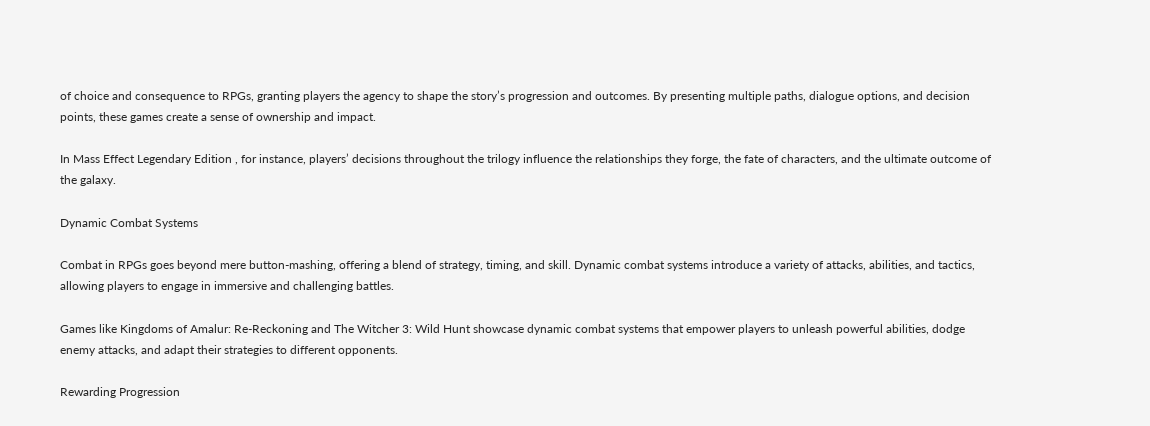of choice and consequence to RPGs, granting players the agency to shape the story’s progression and outcomes. By presenting multiple paths, dialogue options, and decision points, these games create a sense of ownership and impact.

In Mass Effect Legendary Edition , for instance, players’ decisions throughout the trilogy influence the relationships they forge, the fate of characters, and the ultimate outcome of the galaxy.

Dynamic Combat Systems

Combat in RPGs goes beyond mere button-mashing, offering a blend of strategy, timing, and skill. Dynamic combat systems introduce a variety of attacks, abilities, and tactics, allowing players to engage in immersive and challenging battles.

Games like Kingdoms of Amalur: Re-Reckoning and The Witcher 3: Wild Hunt showcase dynamic combat systems that empower players to unleash powerful abilities, dodge enemy attacks, and adapt their strategies to different opponents.

Rewarding Progression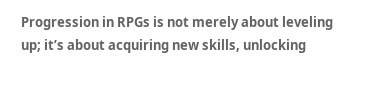Progression in RPGs is not merely about leveling up; it’s about acquiring new skills, unlocking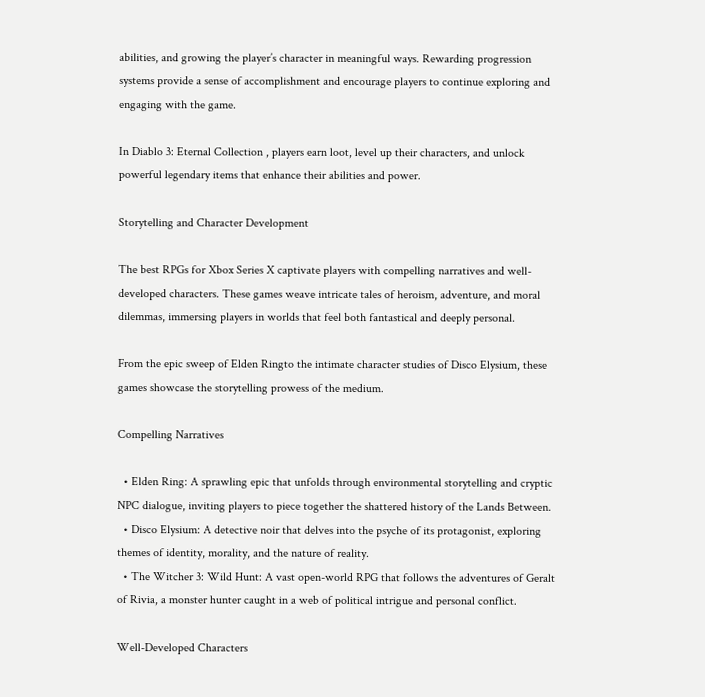abilities, and growing the player’s character in meaningful ways. Rewarding progression systems provide a sense of accomplishment and encourage players to continue exploring and engaging with the game.

In Diablo 3: Eternal Collection , players earn loot, level up their characters, and unlock powerful legendary items that enhance their abilities and power.

Storytelling and Character Development

The best RPGs for Xbox Series X captivate players with compelling narratives and well-developed characters. These games weave intricate tales of heroism, adventure, and moral dilemmas, immersing players in worlds that feel both fantastical and deeply personal.

From the epic sweep of Elden Ringto the intimate character studies of Disco Elysium, these games showcase the storytelling prowess of the medium.

Compelling Narratives

  • Elden Ring: A sprawling epic that unfolds through environmental storytelling and cryptic NPC dialogue, inviting players to piece together the shattered history of the Lands Between.
  • Disco Elysium: A detective noir that delves into the psyche of its protagonist, exploring themes of identity, morality, and the nature of reality.
  • The Witcher 3: Wild Hunt: A vast open-world RPG that follows the adventures of Geralt of Rivia, a monster hunter caught in a web of political intrigue and personal conflict.

Well-Developed Characters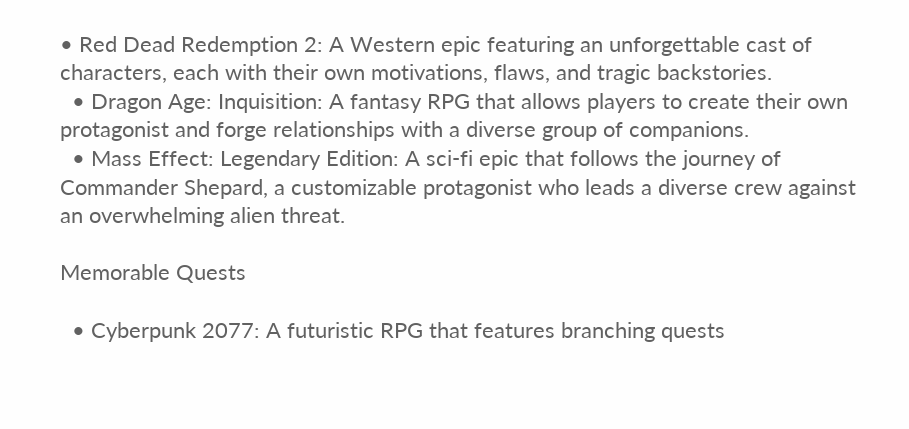• Red Dead Redemption 2: A Western epic featuring an unforgettable cast of characters, each with their own motivations, flaws, and tragic backstories.
  • Dragon Age: Inquisition: A fantasy RPG that allows players to create their own protagonist and forge relationships with a diverse group of companions.
  • Mass Effect: Legendary Edition: A sci-fi epic that follows the journey of Commander Shepard, a customizable protagonist who leads a diverse crew against an overwhelming alien threat.

Memorable Quests

  • Cyberpunk 2077: A futuristic RPG that features branching quests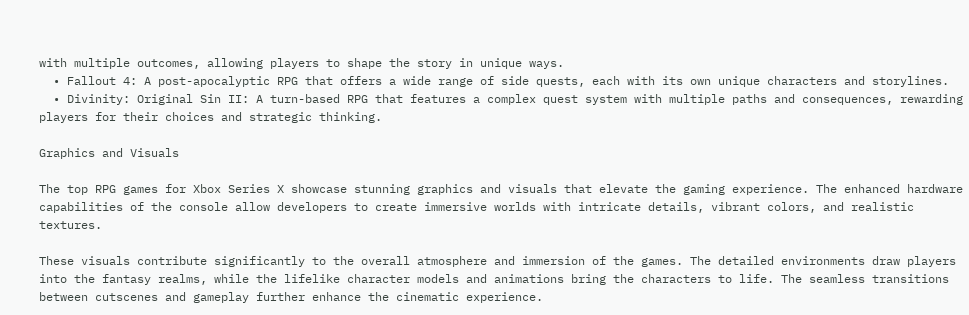with multiple outcomes, allowing players to shape the story in unique ways.
  • Fallout 4: A post-apocalyptic RPG that offers a wide range of side quests, each with its own unique characters and storylines.
  • Divinity: Original Sin II: A turn-based RPG that features a complex quest system with multiple paths and consequences, rewarding players for their choices and strategic thinking.

Graphics and Visuals

The top RPG games for Xbox Series X showcase stunning graphics and visuals that elevate the gaming experience. The enhanced hardware capabilities of the console allow developers to create immersive worlds with intricate details, vibrant colors, and realistic textures.

These visuals contribute significantly to the overall atmosphere and immersion of the games. The detailed environments draw players into the fantasy realms, while the lifelike character models and animations bring the characters to life. The seamless transitions between cutscenes and gameplay further enhance the cinematic experience.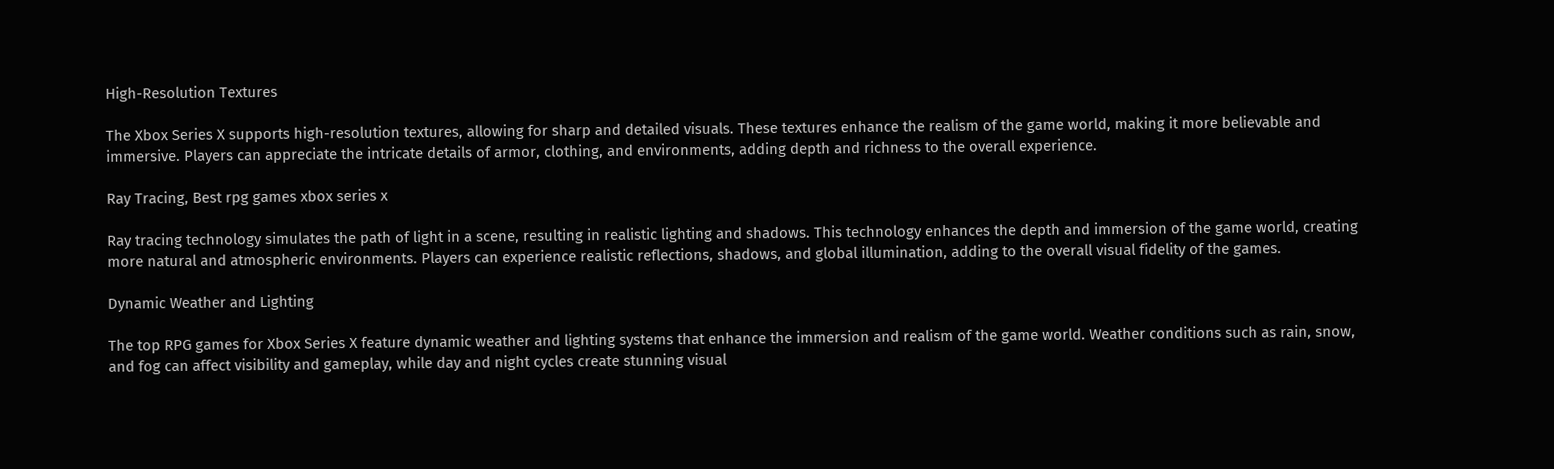High-Resolution Textures

The Xbox Series X supports high-resolution textures, allowing for sharp and detailed visuals. These textures enhance the realism of the game world, making it more believable and immersive. Players can appreciate the intricate details of armor, clothing, and environments, adding depth and richness to the overall experience.

Ray Tracing, Best rpg games xbox series x

Ray tracing technology simulates the path of light in a scene, resulting in realistic lighting and shadows. This technology enhances the depth and immersion of the game world, creating more natural and atmospheric environments. Players can experience realistic reflections, shadows, and global illumination, adding to the overall visual fidelity of the games.

Dynamic Weather and Lighting

The top RPG games for Xbox Series X feature dynamic weather and lighting systems that enhance the immersion and realism of the game world. Weather conditions such as rain, snow, and fog can affect visibility and gameplay, while day and night cycles create stunning visual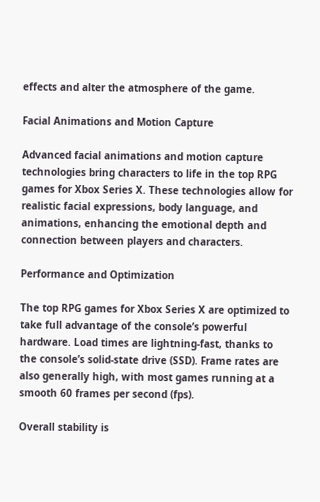effects and alter the atmosphere of the game.

Facial Animations and Motion Capture

Advanced facial animations and motion capture technologies bring characters to life in the top RPG games for Xbox Series X. These technologies allow for realistic facial expressions, body language, and animations, enhancing the emotional depth and connection between players and characters.

Performance and Optimization

The top RPG games for Xbox Series X are optimized to take full advantage of the console’s powerful hardware. Load times are lightning-fast, thanks to the console’s solid-state drive (SSD). Frame rates are also generally high, with most games running at a smooth 60 frames per second (fps).

Overall stability is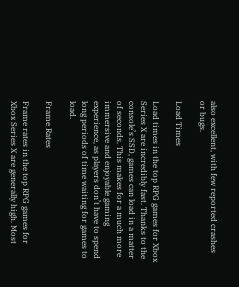also excellent, with few reported crashes or bugs.

Load Times

Load times in the top RPG games for Xbox Series X are incredibly fast. Thanks to the console’s SSD, games can load in a matter of seconds. This makes for a much more immersive and enjoyable gaming experience, as players don’t have to spend long periods of time waiting for games to load.

Frame Rates

Frame rates in the top RPG games for Xbox Series X are generally high. Most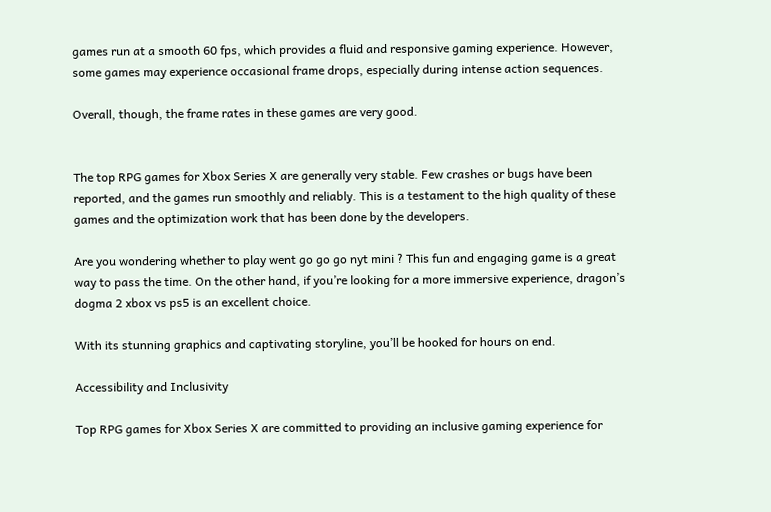games run at a smooth 60 fps, which provides a fluid and responsive gaming experience. However, some games may experience occasional frame drops, especially during intense action sequences.

Overall, though, the frame rates in these games are very good.


The top RPG games for Xbox Series X are generally very stable. Few crashes or bugs have been reported, and the games run smoothly and reliably. This is a testament to the high quality of these games and the optimization work that has been done by the developers.

Are you wondering whether to play went go go go nyt mini ? This fun and engaging game is a great way to pass the time. On the other hand, if you’re looking for a more immersive experience, dragon’s dogma 2 xbox vs ps5 is an excellent choice.

With its stunning graphics and captivating storyline, you’ll be hooked for hours on end.

Accessibility and Inclusivity

Top RPG games for Xbox Series X are committed to providing an inclusive gaming experience for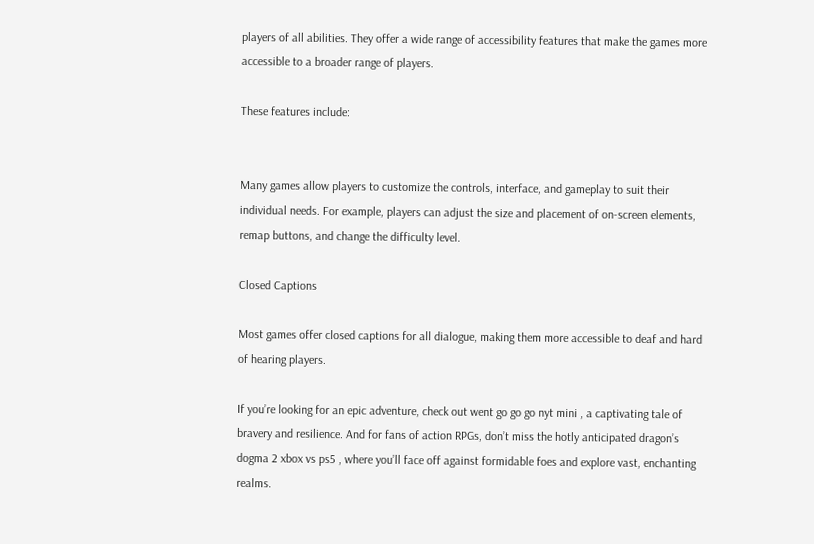players of all abilities. They offer a wide range of accessibility features that make the games more accessible to a broader range of players.

These features include:


Many games allow players to customize the controls, interface, and gameplay to suit their individual needs. For example, players can adjust the size and placement of on-screen elements, remap buttons, and change the difficulty level.

Closed Captions

Most games offer closed captions for all dialogue, making them more accessible to deaf and hard of hearing players.

If you’re looking for an epic adventure, check out went go go go nyt mini , a captivating tale of bravery and resilience. And for fans of action RPGs, don’t miss the hotly anticipated dragon’s dogma 2 xbox vs ps5 , where you’ll face off against formidable foes and explore vast, enchanting realms.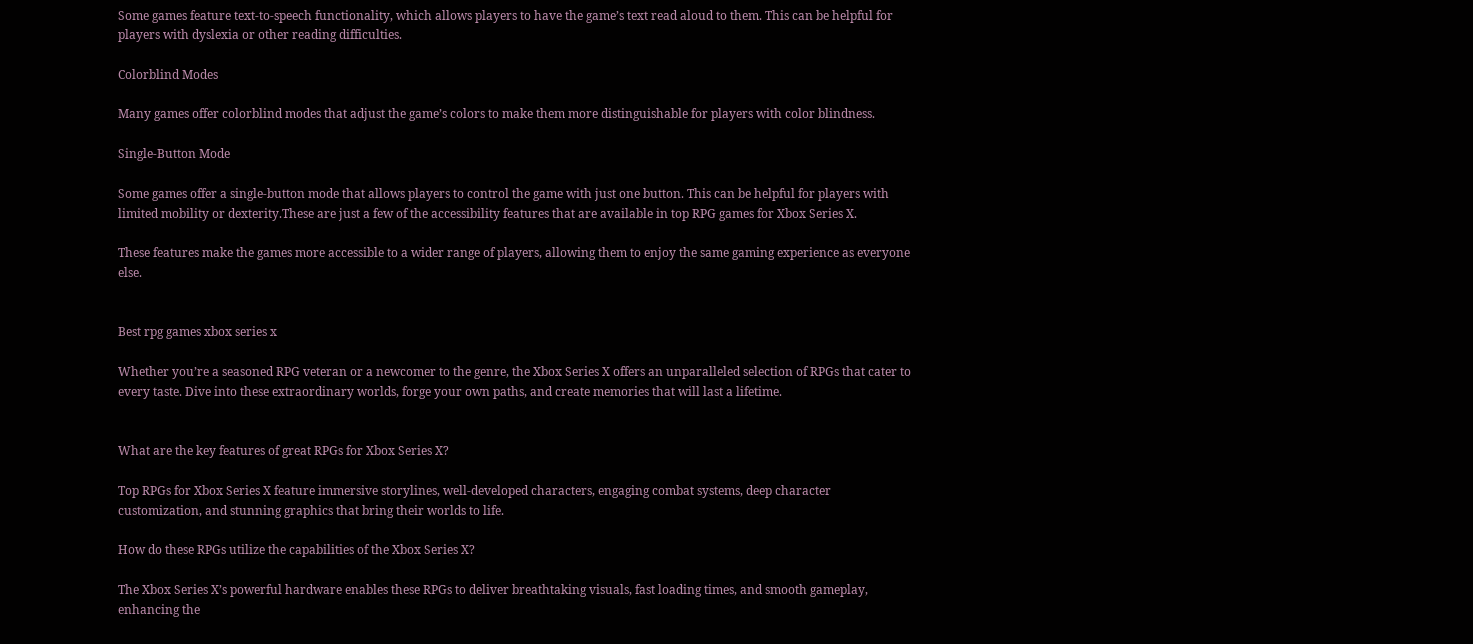Some games feature text-to-speech functionality, which allows players to have the game’s text read aloud to them. This can be helpful for players with dyslexia or other reading difficulties.

Colorblind Modes

Many games offer colorblind modes that adjust the game’s colors to make them more distinguishable for players with color blindness.

Single-Button Mode

Some games offer a single-button mode that allows players to control the game with just one button. This can be helpful for players with limited mobility or dexterity.These are just a few of the accessibility features that are available in top RPG games for Xbox Series X.

These features make the games more accessible to a wider range of players, allowing them to enjoy the same gaming experience as everyone else.


Best rpg games xbox series x

Whether you’re a seasoned RPG veteran or a newcomer to the genre, the Xbox Series X offers an unparalleled selection of RPGs that cater to every taste. Dive into these extraordinary worlds, forge your own paths, and create memories that will last a lifetime.


What are the key features of great RPGs for Xbox Series X?

Top RPGs for Xbox Series X feature immersive storylines, well-developed characters, engaging combat systems, deep character customization, and stunning graphics that bring their worlds to life.

How do these RPGs utilize the capabilities of the Xbox Series X?

The Xbox Series X’s powerful hardware enables these RPGs to deliver breathtaking visuals, fast loading times, and smooth gameplay, enhancing the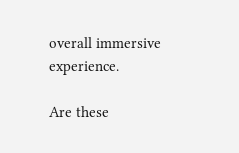overall immersive experience.

Are these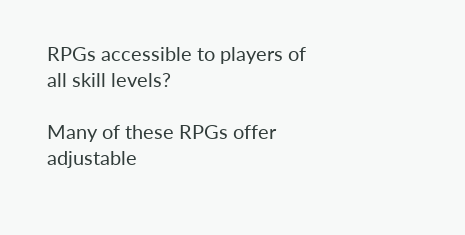RPGs accessible to players of all skill levels?

Many of these RPGs offer adjustable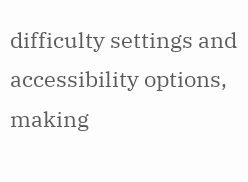difficulty settings and accessibility options, making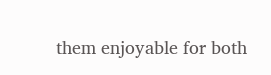them enjoyable for both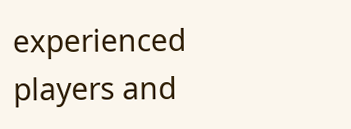experienced players and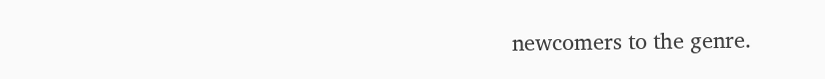newcomers to the genre.